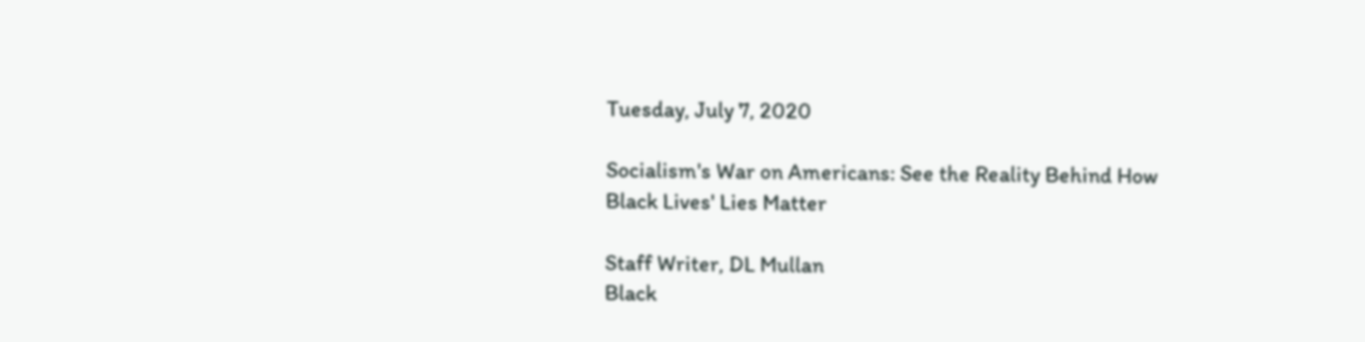Tuesday, July 7, 2020

Socialism's War on Americans: See the Reality Behind How Black Lives' Lies Matter

Staff Writer, DL Mullan
Black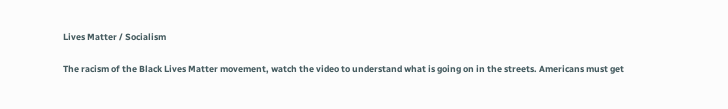Lives Matter / Socialism

The racism of the Black Lives Matter movement, watch the video to understand what is going on in the streets. Americans must get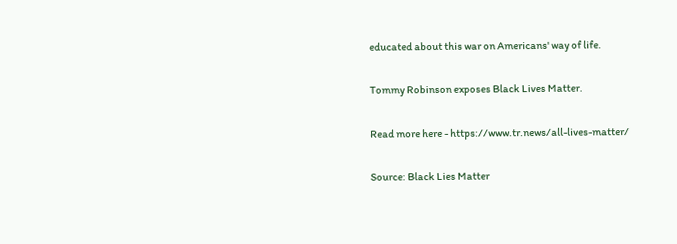educated about this war on Americans' way of life.

Tommy Robinson exposes Black Lives Matter.

Read more here - https://www.tr.news/all-lives-matter/

Source: Black Lies Matter